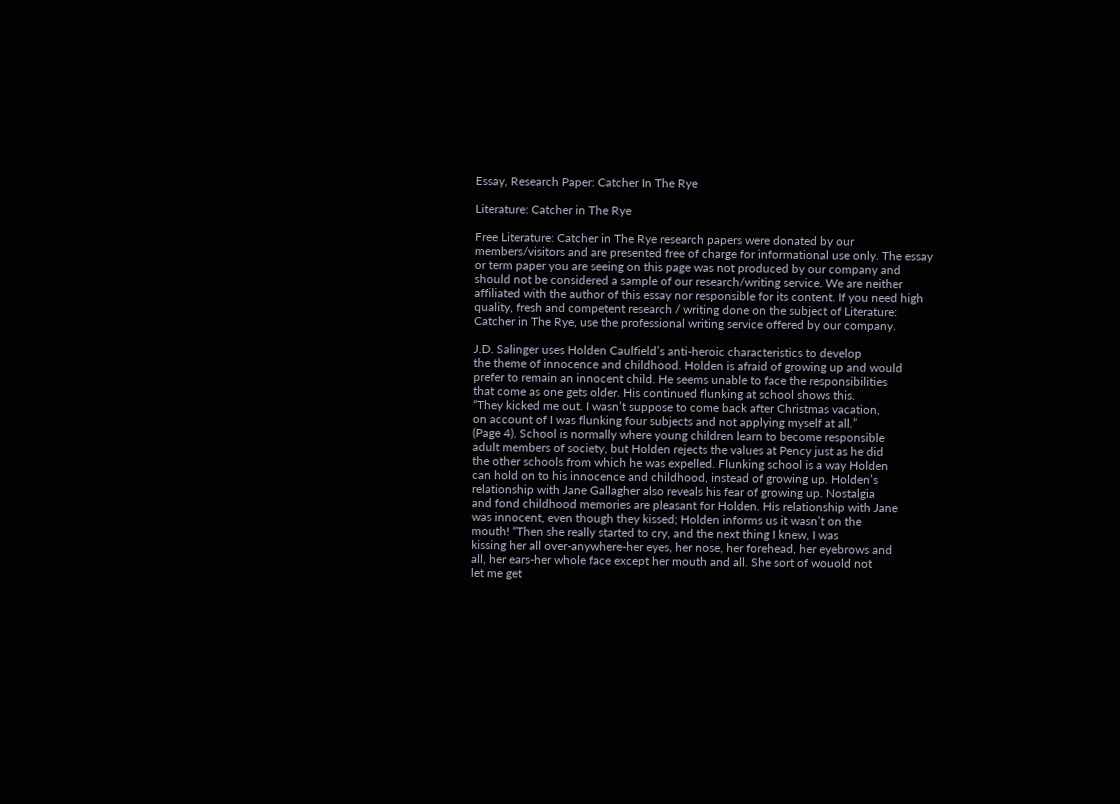Essay, Research Paper: Catcher In The Rye

Literature: Catcher in The Rye

Free Literature: Catcher in The Rye research papers were donated by our members/visitors and are presented free of charge for informational use only. The essay or term paper you are seeing on this page was not produced by our company and should not be considered a sample of our research/writing service. We are neither affiliated with the author of this essay nor responsible for its content. If you need high quality, fresh and competent research / writing done on the subject of Literature: Catcher in The Rye, use the professional writing service offered by our company.

J.D. Salinger uses Holden Caulfield’s anti-heroic characteristics to develop
the theme of innocence and childhood. Holden is afraid of growing up and would
prefer to remain an innocent child. He seems unable to face the responsibilities
that come as one gets older. His continued flunking at school shows this.
“They kicked me out. I wasn’t suppose to come back after Christmas vacation,
on account of I was flunking four subjects and not applying myself at all.”
(Page 4). School is normally where young children learn to become responsible
adult members of society, but Holden rejects the values at Pency just as he did
the other schools from which he was expelled. Flunking school is a way Holden
can hold on to his innocence and childhood, instead of growing up. Holden’s
relationship with Jane Gallagher also reveals his fear of growing up. Nostalgia
and fond childhood memories are pleasant for Holden. His relationship with Jane
was innocent, even though they kissed; Holden informs us it wasn’t on the
mouth! “Then she really started to cry, and the next thing I knew, I was
kissing her all over-anywhere-her eyes, her nose, her forehead, her eyebrows and
all, her ears-her whole face except her mouth and all. She sort of wouold not
let me get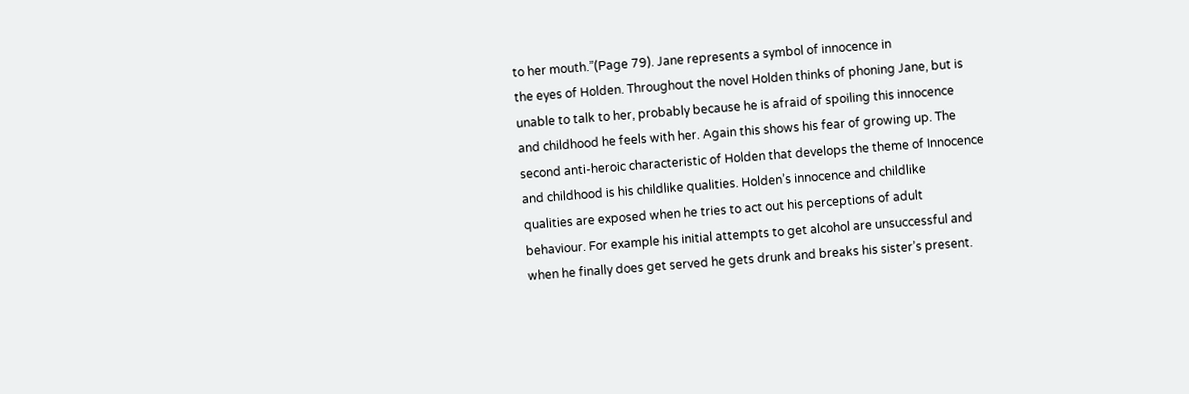to her mouth.”(Page 79). Jane represents a symbol of innocence in
the eyes of Holden. Throughout the novel Holden thinks of phoning Jane, but is
unable to talk to her, probably because he is afraid of spoiling this innocence
and childhood he feels with her. Again this shows his fear of growing up. The
second anti-heroic characteristic of Holden that develops the theme of Innocence
and childhood is his childlike qualities. Holden’s innocence and childlike
qualities are exposed when he tries to act out his perceptions of adult
behaviour. For example his initial attempts to get alcohol are unsuccessful and
when he finally does get served he gets drunk and breaks his sister’s present.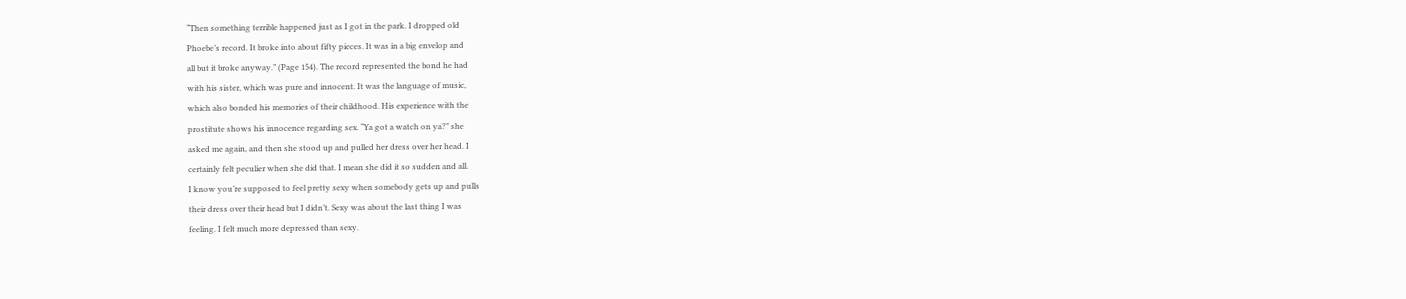“Then something terrible happened just as I got in the park. I dropped old
Phoebe’s record. It broke into about fifty pieces. It was in a big envelop and
all but it broke anyway.” (Page 154). The record represented the bond he had
with his sister, which was pure and innocent. It was the language of music,
which also bonded his memories of their childhood. His experience with the
prostitute shows his innocence regarding sex. “Ya got a watch on ya?” she
asked me again, and then she stood up and pulled her dress over her head. I
certainly felt peculier when she did that. I mean she did it so sudden and all.
I know you’re supposed to feel pretty sexy when somebody gets up and pulls
their dress over their head but I didn’t. Sexy was about the last thing I was
feeling. I felt much more depressed than sexy.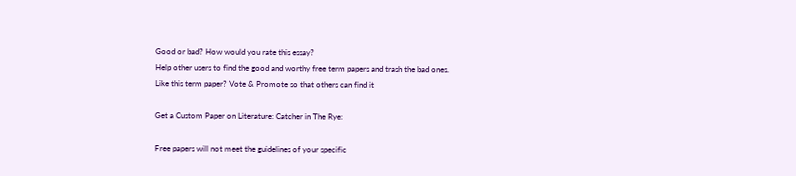Good or bad? How would you rate this essay?
Help other users to find the good and worthy free term papers and trash the bad ones.
Like this term paper? Vote & Promote so that others can find it

Get a Custom Paper on Literature: Catcher in The Rye:

Free papers will not meet the guidelines of your specific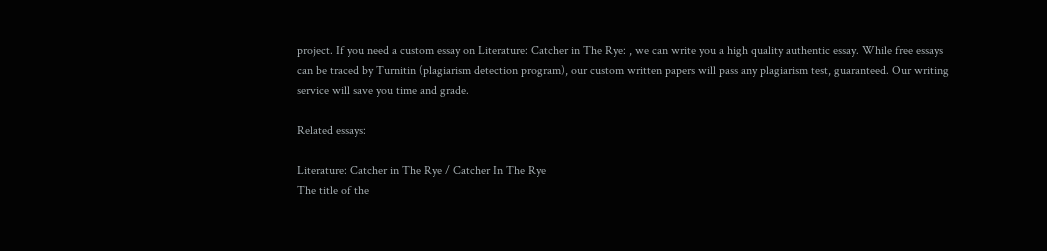project. If you need a custom essay on Literature: Catcher in The Rye: , we can write you a high quality authentic essay. While free essays can be traced by Turnitin (plagiarism detection program), our custom written papers will pass any plagiarism test, guaranteed. Our writing service will save you time and grade.

Related essays:

Literature: Catcher in The Rye / Catcher In The Rye
The title of the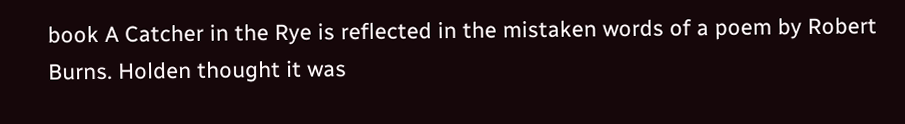book A Catcher in the Rye is reflected in the mistaken words of a poem by Robert Burns. Holden thought it was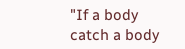"If a body catch a body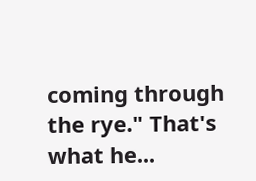coming through the rye." That's what he...